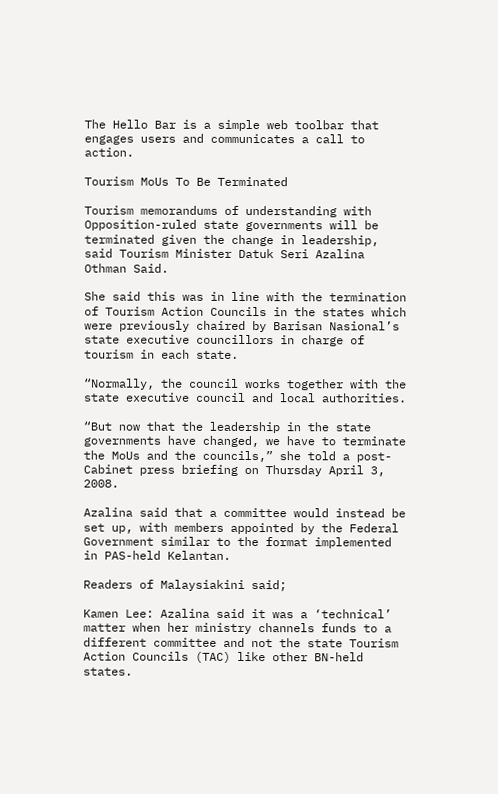The Hello Bar is a simple web toolbar that engages users and communicates a call to action.

Tourism MoUs To Be Terminated

Tourism memorandums of understanding with Opposition-ruled state governments will be terminated given the change in leadership, said Tourism Minister Datuk Seri Azalina Othman Said.

She said this was in line with the termination of Tourism Action Councils in the states which were previously chaired by Barisan Nasional’s state executive councillors in charge of tourism in each state.

“Normally, the council works together with the state executive council and local authorities.

“But now that the leadership in the state governments have changed, we have to terminate the MoUs and the councils,” she told a post-Cabinet press briefing on Thursday April 3, 2008.

Azalina said that a committee would instead be set up, with members appointed by the Federal Government similar to the format implemented in PAS-held Kelantan.

Readers of Malaysiakini said;

Kamen Lee: Azalina said it was a ‘technical’ matter when her ministry channels funds to a different committee and not the state Tourism Action Councils (TAC) like other BN-held states.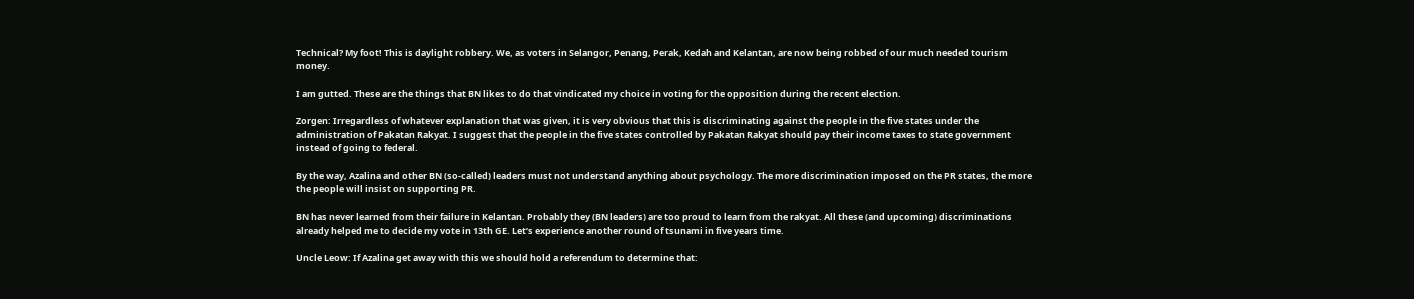Technical? My foot! This is daylight robbery. We, as voters in Selangor, Penang, Perak, Kedah and Kelantan, are now being robbed of our much needed tourism money.

I am gutted. These are the things that BN likes to do that vindicated my choice in voting for the opposition during the recent election.

Zorgen: Irregardless of whatever explanation that was given, it is very obvious that this is discriminating against the people in the five states under the administration of Pakatan Rakyat. I suggest that the people in the five states controlled by Pakatan Rakyat should pay their income taxes to state government instead of going to federal.

By the way, Azalina and other BN (so-called) leaders must not understand anything about psychology. The more discrimination imposed on the PR states, the more the people will insist on supporting PR.

BN has never learned from their failure in Kelantan. Probably they (BN leaders) are too proud to learn from the rakyat. All these (and upcoming) discriminations already helped me to decide my vote in 13th GE. Let’s experience another round of tsunami in five years time.

Uncle Leow: If Azalina get away with this we should hold a referendum to determine that: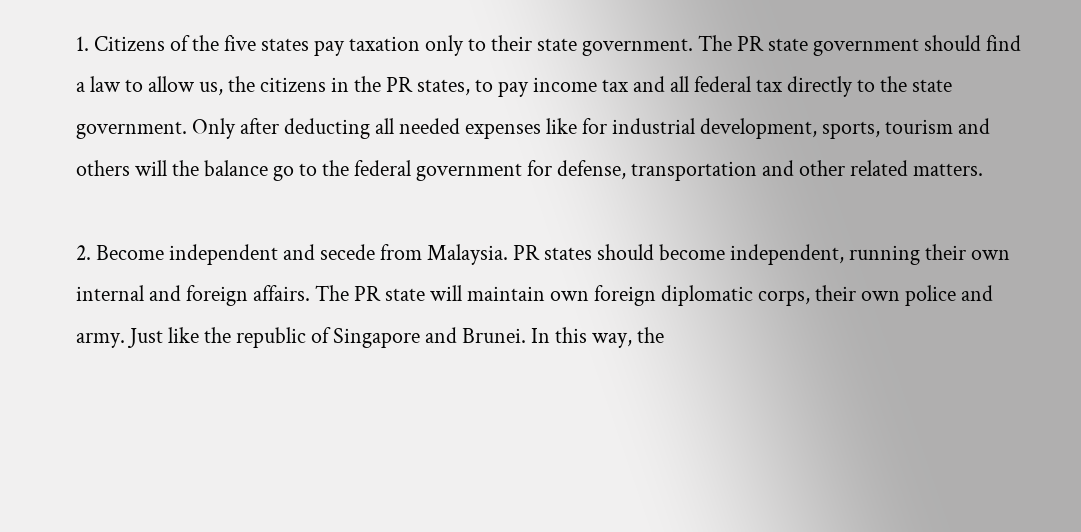1. Citizens of the five states pay taxation only to their state government. The PR state government should find a law to allow us, the citizens in the PR states, to pay income tax and all federal tax directly to the state government. Only after deducting all needed expenses like for industrial development, sports, tourism and others will the balance go to the federal government for defense, transportation and other related matters.

2. Become independent and secede from Malaysia. PR states should become independent, running their own internal and foreign affairs. The PR state will maintain own foreign diplomatic corps, their own police and army. Just like the republic of Singapore and Brunei. In this way, the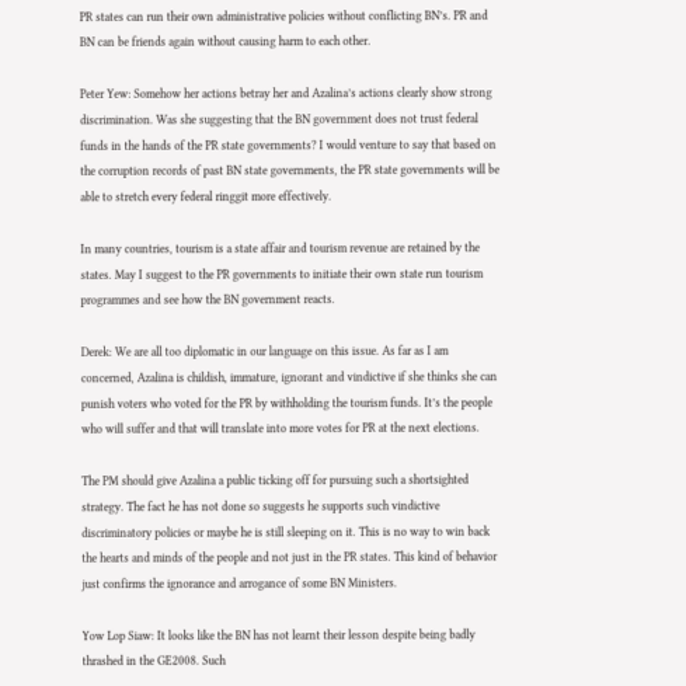PR states can run their own administrative policies without conflicting BN’s. PR and BN can be friends again without causing harm to each other.

Peter Yew: Somehow her actions betray her and Azalina’s actions clearly show strong discrimination. Was she suggesting that the BN government does not trust federal funds in the hands of the PR state governments? I would venture to say that based on the corruption records of past BN state governments, the PR state governments will be able to stretch every federal ringgit more effectively.

In many countries, tourism is a state affair and tourism revenue are retained by the states. May I suggest to the PR governments to initiate their own state run tourism programmes and see how the BN government reacts.

Derek: We are all too diplomatic in our language on this issue. As far as I am concerned, Azalina is childish, immature, ignorant and vindictive if she thinks she can punish voters who voted for the PR by withholding the tourism funds. It’s the people who will suffer and that will translate into more votes for PR at the next elections.

The PM should give Azalina a public ticking off for pursuing such a shortsighted strategy. The fact he has not done so suggests he supports such vindictive discriminatory policies or maybe he is still sleeping on it. This is no way to win back the hearts and minds of the people and not just in the PR states. This kind of behavior just confirms the ignorance and arrogance of some BN Ministers.

Yow Lop Siaw: It looks like the BN has not learnt their lesson despite being badly thrashed in the GE2008. Such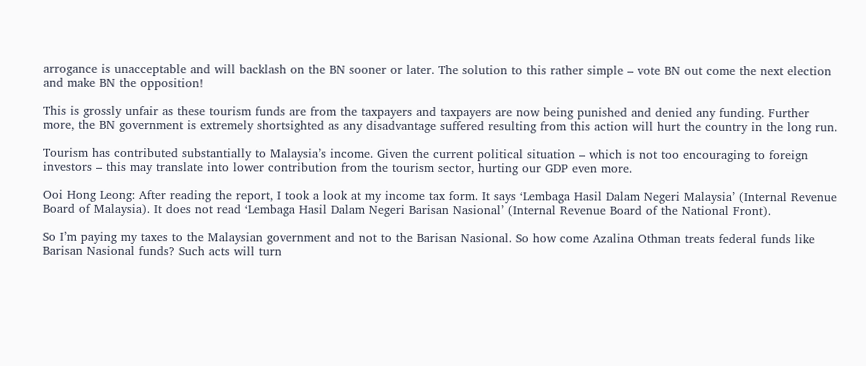arrogance is unacceptable and will backlash on the BN sooner or later. The solution to this rather simple – vote BN out come the next election and make BN the opposition!

This is grossly unfair as these tourism funds are from the taxpayers and taxpayers are now being punished and denied any funding. Further more, the BN government is extremely shortsighted as any disadvantage suffered resulting from this action will hurt the country in the long run.

Tourism has contributed substantially to Malaysia’s income. Given the current political situation – which is not too encouraging to foreign investors – this may translate into lower contribution from the tourism sector, hurting our GDP even more.

Ooi Hong Leong: After reading the report, I took a look at my income tax form. It says ‘Lembaga Hasil Dalam Negeri Malaysia’ (Internal Revenue Board of Malaysia). It does not read ‘Lembaga Hasil Dalam Negeri Barisan Nasional’ (Internal Revenue Board of the National Front).

So I’m paying my taxes to the Malaysian government and not to the Barisan Nasional. So how come Azalina Othman treats federal funds like Barisan Nasional funds? Such acts will turn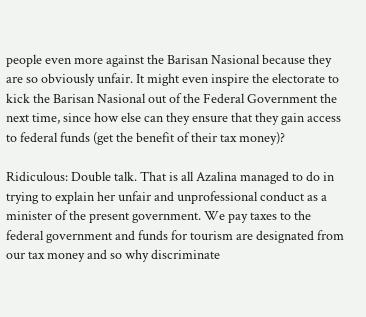people even more against the Barisan Nasional because they are so obviously unfair. It might even inspire the electorate to kick the Barisan Nasional out of the Federal Government the next time, since how else can they ensure that they gain access to federal funds (get the benefit of their tax money)?

Ridiculous: Double talk. That is all Azalina managed to do in trying to explain her unfair and unprofessional conduct as a minister of the present government. We pay taxes to the federal government and funds for tourism are designated from our tax money and so why discriminate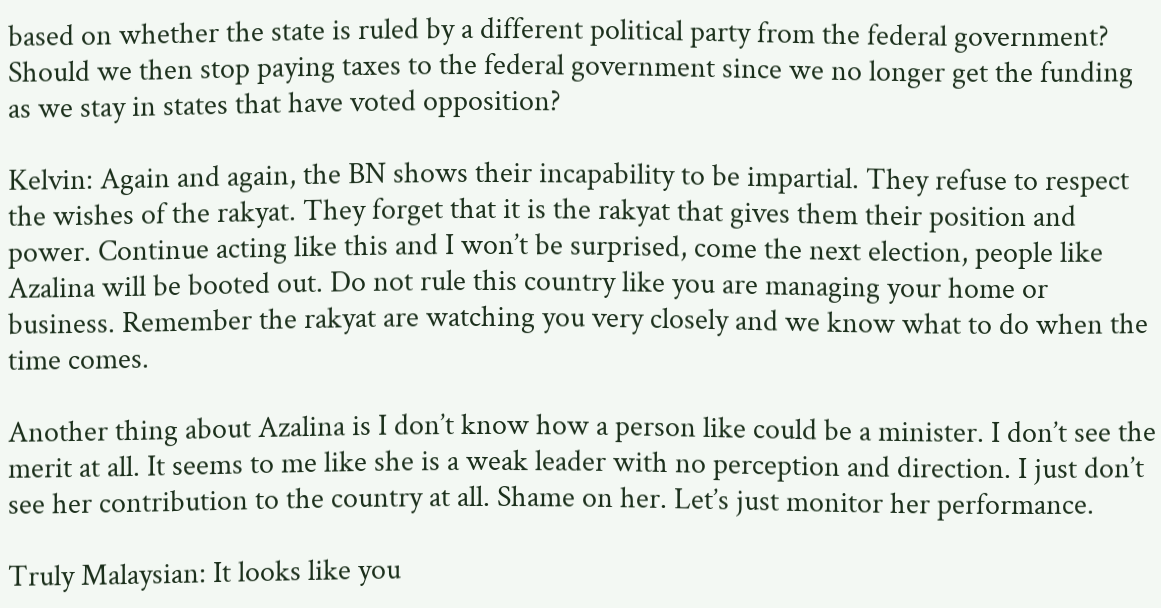based on whether the state is ruled by a different political party from the federal government? Should we then stop paying taxes to the federal government since we no longer get the funding as we stay in states that have voted opposition?

Kelvin: Again and again, the BN shows their incapability to be impartial. They refuse to respect the wishes of the rakyat. They forget that it is the rakyat that gives them their position and power. Continue acting like this and I won’t be surprised, come the next election, people like Azalina will be booted out. Do not rule this country like you are managing your home or business. Remember the rakyat are watching you very closely and we know what to do when the time comes.

Another thing about Azalina is I don’t know how a person like could be a minister. I don’t see the merit at all. It seems to me like she is a weak leader with no perception and direction. I just don’t see her contribution to the country at all. Shame on her. Let’s just monitor her performance.

Truly Malaysian: It looks like you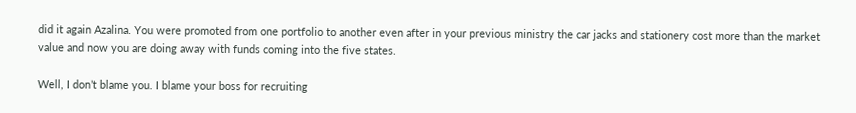did it again Azalina. You were promoted from one portfolio to another even after in your previous ministry the car jacks and stationery cost more than the market value and now you are doing away with funds coming into the five states.

Well, I don’t blame you. I blame your boss for recruiting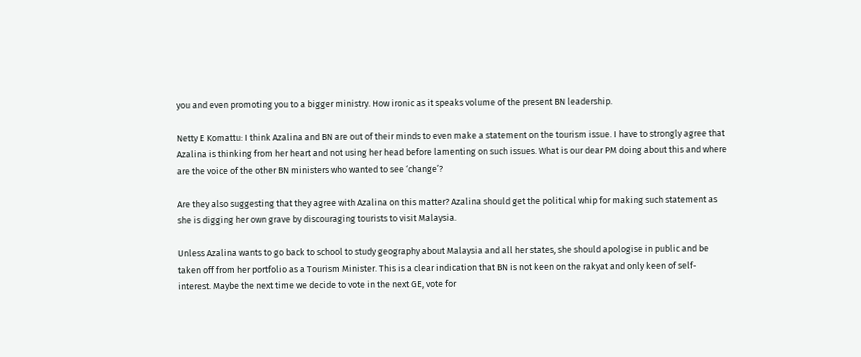you and even promoting you to a bigger ministry. How ironic as it speaks volume of the present BN leadership.

Netty E Komattu: I think Azalina and BN are out of their minds to even make a statement on the tourism issue. I have to strongly agree that Azalina is thinking from her heart and not using her head before lamenting on such issues. What is our dear PM doing about this and where are the voice of the other BN ministers who wanted to see ‘change’?

Are they also suggesting that they agree with Azalina on this matter? Azalina should get the political whip for making such statement as she is digging her own grave by discouraging tourists to visit Malaysia.

Unless Azalina wants to go back to school to study geography about Malaysia and all her states, she should apologise in public and be taken off from her portfolio as a Tourism Minister. This is a clear indication that BN is not keen on the rakyat and only keen of self-interest. Maybe the next time we decide to vote in the next GE, vote for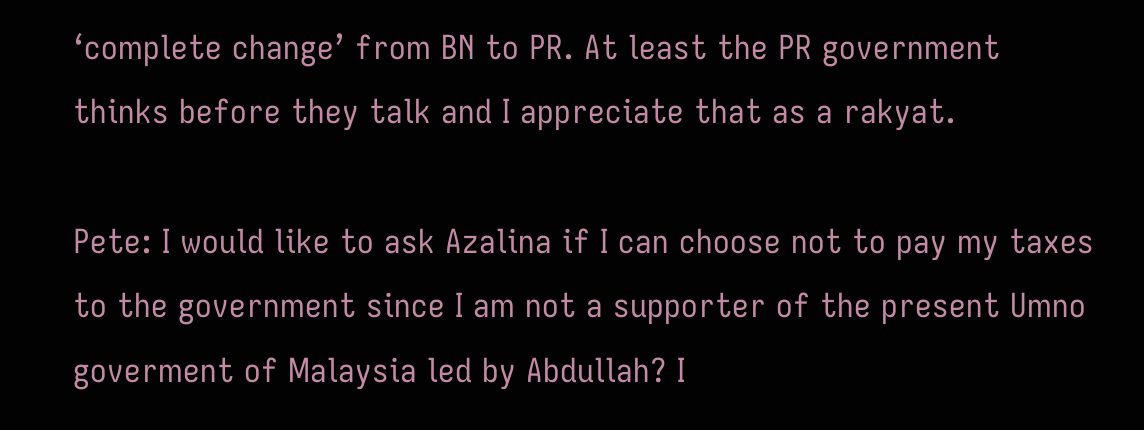‘complete change’ from BN to PR. At least the PR government thinks before they talk and I appreciate that as a rakyat.

Pete: I would like to ask Azalina if I can choose not to pay my taxes to the government since I am not a supporter of the present Umno goverment of Malaysia led by Abdullah? I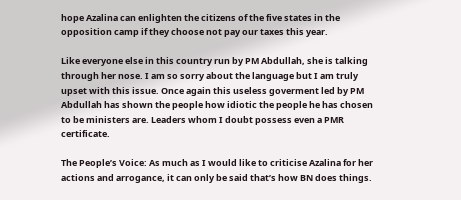hope Azalina can enlighten the citizens of the five states in the opposition camp if they choose not pay our taxes this year.

Like everyone else in this country run by PM Abdullah, she is talking through her nose. I am so sorry about the language but I am truly upset with this issue. Once again this useless goverment led by PM Abdullah has shown the people how idiotic the people he has chosen to be ministers are. Leaders whom I doubt possess even a PMR certificate.

The People’s Voice: As much as I would like to criticise Azalina for her actions and arrogance, it can only be said that’s how BN does things.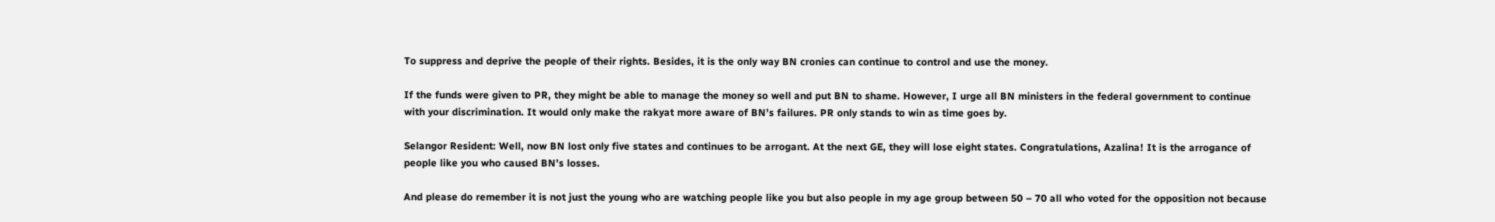To suppress and deprive the people of their rights. Besides, it is the only way BN cronies can continue to control and use the money.

If the funds were given to PR, they might be able to manage the money so well and put BN to shame. However, I urge all BN ministers in the federal government to continue with your discrimination. It would only make the rakyat more aware of BN’s failures. PR only stands to win as time goes by.

Selangor Resident: Well, now BN lost only five states and continues to be arrogant. At the next GE, they will lose eight states. Congratulations, Azalina! It is the arrogance of people like you who caused BN’s losses.

And please do remember it is not just the young who are watching people like you but also people in my age group between 50 – 70 all who voted for the opposition not because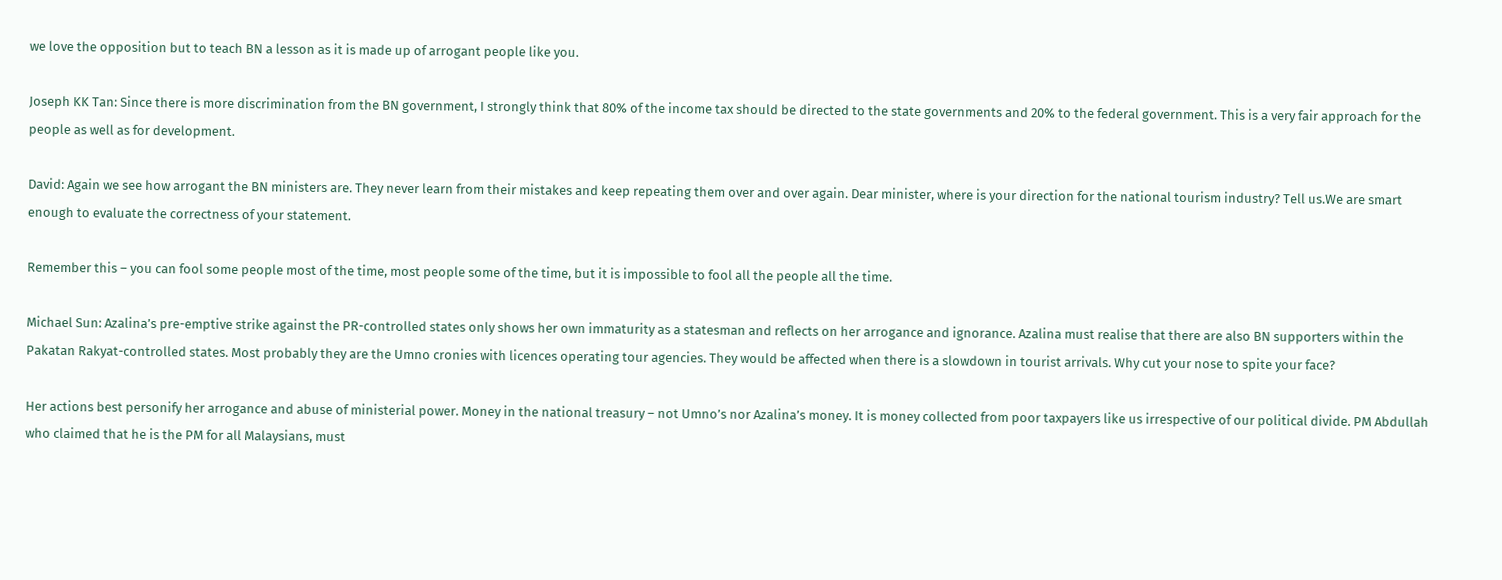we love the opposition but to teach BN a lesson as it is made up of arrogant people like you.

Joseph KK Tan: Since there is more discrimination from the BN government, I strongly think that 80% of the income tax should be directed to the state governments and 20% to the federal government. This is a very fair approach for the people as well as for development.

David: Again we see how arrogant the BN ministers are. They never learn from their mistakes and keep repeating them over and over again. Dear minister, where is your direction for the national tourism industry? Tell us.We are smart enough to evaluate the correctness of your statement.

Remember this – you can fool some people most of the time, most people some of the time, but it is impossible to fool all the people all the time.

Michael Sun: Azalina’s pre-emptive strike against the PR-controlled states only shows her own immaturity as a statesman and reflects on her arrogance and ignorance. Azalina must realise that there are also BN supporters within the Pakatan Rakyat-controlled states. Most probably they are the Umno cronies with licences operating tour agencies. They would be affected when there is a slowdown in tourist arrivals. Why cut your nose to spite your face?

Her actions best personify her arrogance and abuse of ministerial power. Money in the national treasury – not Umno’s nor Azalina’s money. It is money collected from poor taxpayers like us irrespective of our political divide. PM Abdullah who claimed that he is the PM for all Malaysians, must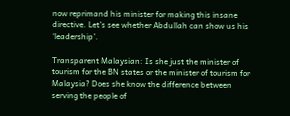now reprimand his minister for making this insane directive. Let’s see whether Abdullah can show us his ‘leadership’.

Transparent Malaysian: Is she just the minister of tourism for the BN states or the minister of tourism for Malaysia? Does she know the difference between serving the people of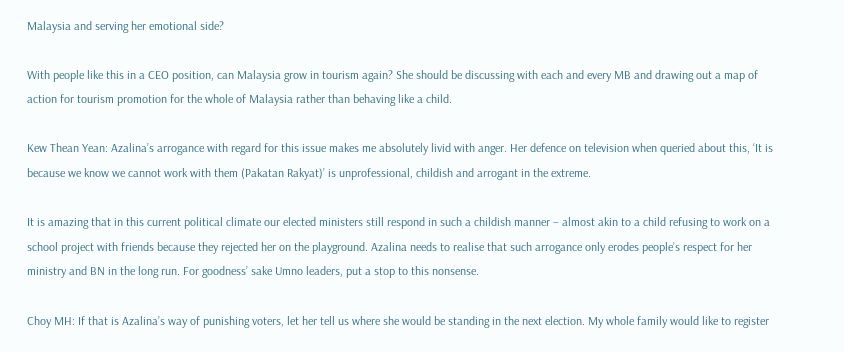Malaysia and serving her emotional side?

With people like this in a CEO position, can Malaysia grow in tourism again? She should be discussing with each and every MB and drawing out a map of action for tourism promotion for the whole of Malaysia rather than behaving like a child.

Kew Thean Yean: Azalina’s arrogance with regard for this issue makes me absolutely livid with anger. Her defence on television when queried about this, ‘It is because we know we cannot work with them (Pakatan Rakyat)’ is unprofessional, childish and arrogant in the extreme.

It is amazing that in this current political climate our elected ministers still respond in such a childish manner – almost akin to a child refusing to work on a school project with friends because they rejected her on the playground. Azalina needs to realise that such arrogance only erodes people’s respect for her ministry and BN in the long run. For goodness’ sake Umno leaders, put a stop to this nonsense.

Choy MH: If that is Azalina’s way of punishing voters, let her tell us where she would be standing in the next election. My whole family would like to register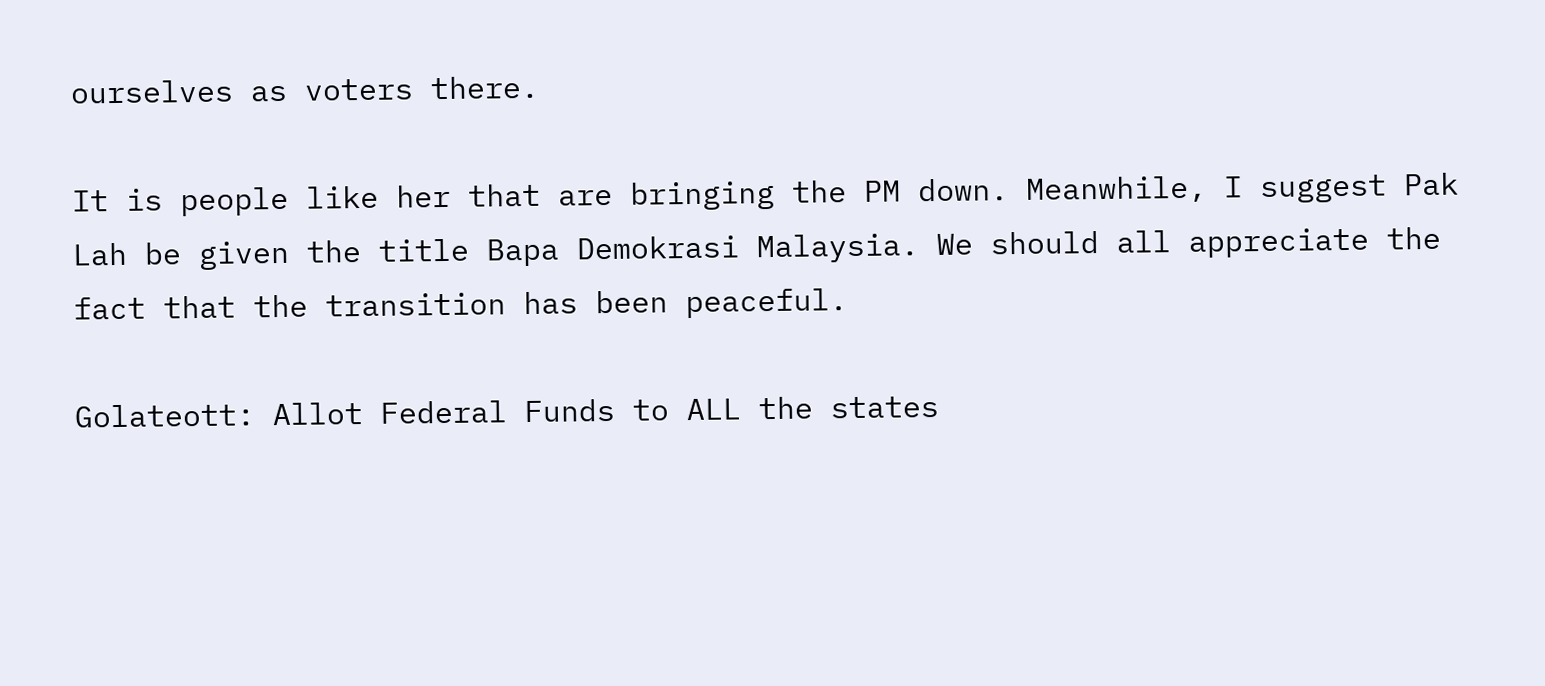ourselves as voters there.

It is people like her that are bringing the PM down. Meanwhile, I suggest Pak Lah be given the title Bapa Demokrasi Malaysia. We should all appreciate the fact that the transition has been peaceful.

Golateott: Allot Federal Funds to ALL the states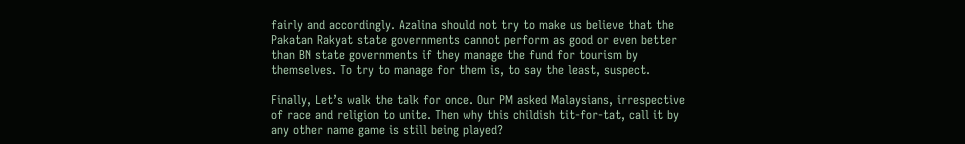fairly and accordingly. Azalina should not try to make us believe that the Pakatan Rakyat state governments cannot perform as good or even better than BN state governments if they manage the fund for tourism by themselves. To try to manage for them is, to say the least, suspect.

Finally, Let’s walk the talk for once. Our PM asked Malaysians, irrespective of race and religion to unite. Then why this childish tit-for-tat, call it by any other name game is still being played?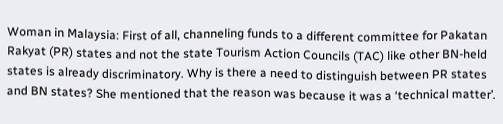Woman in Malaysia: First of all, channeling funds to a different committee for Pakatan Rakyat (PR) states and not the state Tourism Action Councils (TAC) like other BN-held states is already discriminatory. Why is there a need to distinguish between PR states and BN states? She mentioned that the reason was because it was a ‘technical matter’.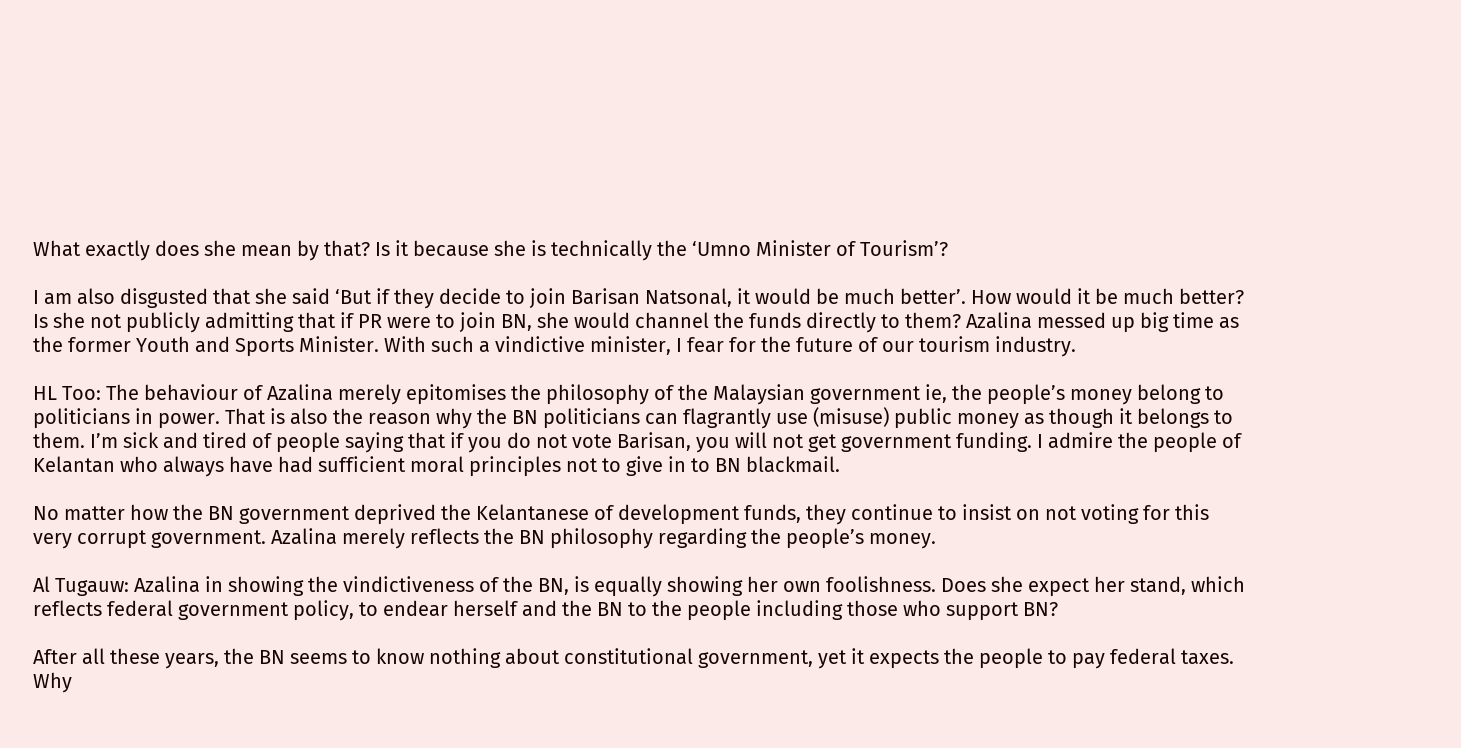What exactly does she mean by that? Is it because she is technically the ‘Umno Minister of Tourism’?

I am also disgusted that she said ‘But if they decide to join Barisan Natsonal, it would be much better’. How would it be much better? Is she not publicly admitting that if PR were to join BN, she would channel the funds directly to them? Azalina messed up big time as the former Youth and Sports Minister. With such a vindictive minister, I fear for the future of our tourism industry.

HL Too: The behaviour of Azalina merely epitomises the philosophy of the Malaysian government ie, the people’s money belong to politicians in power. That is also the reason why the BN politicians can flagrantly use (misuse) public money as though it belongs to them. I’m sick and tired of people saying that if you do not vote Barisan, you will not get government funding. I admire the people of Kelantan who always have had sufficient moral principles not to give in to BN blackmail.

No matter how the BN government deprived the Kelantanese of development funds, they continue to insist on not voting for this very corrupt government. Azalina merely reflects the BN philosophy regarding the people’s money.

Al Tugauw: Azalina in showing the vindictiveness of the BN, is equally showing her own foolishness. Does she expect her stand, which reflects federal government policy, to endear herself and the BN to the people including those who support BN?

After all these years, the BN seems to know nothing about constitutional government, yet it expects the people to pay federal taxes. Why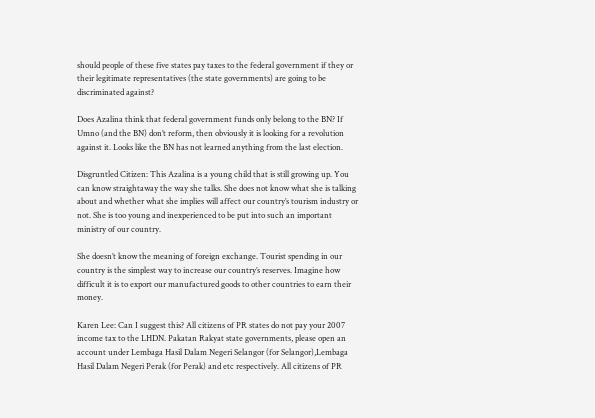should people of these five states pay taxes to the federal government if they or their legitimate representatives (the state governments) are going to be discriminated against?

Does Azalina think that federal government funds only belong to the BN? If Umno (and the BN) don’t reform, then obviously it is looking for a revolution against it. Looks like the BN has not learned anything from the last election.

Disgruntled Citizen: This Azalina is a young child that is still growing up. You can know straightaway the way she talks. She does not know what she is talking about and whether what she implies will affect our country’s tourism industry or not. She is too young and inexperienced to be put into such an important ministry of our country.

She doesn’t know the meaning of foreign exchange. Tourist spending in our country is the simplest way to increase our country’s reserves. Imagine how difficult it is to export our manufactured goods to other countries to earn their money.

Karen Lee: Can I suggest this? All citizens of PR states do not pay your 2007 income tax to the LHDN. Pakatan Rakyat state governments, please open an account under Lembaga Hasil Dalam Negeri Selangor (for Selangor),Lembaga Hasil Dalam Negeri Perak (for Perak) and etc respectively. All citizens of PR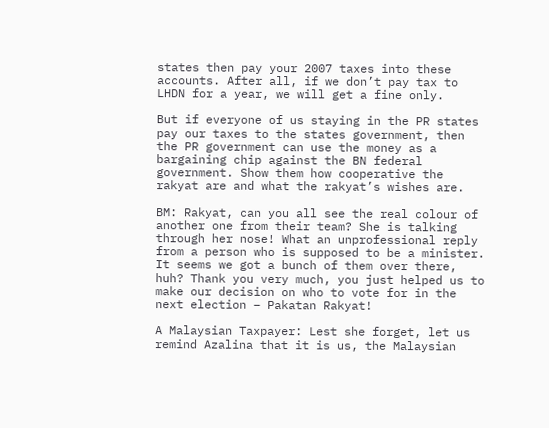states then pay your 2007 taxes into these accounts. After all, if we don’t pay tax to LHDN for a year, we will get a fine only.

But if everyone of us staying in the PR states pay our taxes to the states government, then the PR government can use the money as a bargaining chip against the BN federal government. Show them how cooperative the rakyat are and what the rakyat’s wishes are.

BM: Rakyat, can you all see the real colour of another one from their team? She is talking through her nose! What an unprofessional reply from a person who is supposed to be a minister. It seems we got a bunch of them over there, huh? Thank you very much, you just helped us to make our decision on who to vote for in the next election – Pakatan Rakyat!

A Malaysian Taxpayer: Lest she forget, let us remind Azalina that it is us, the Malaysian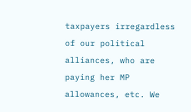taxpayers irregardless of our political alliances, who are paying her MP allowances, etc. We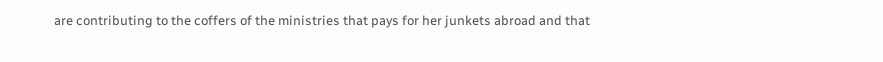are contributing to the coffers of the ministries that pays for her junkets abroad and that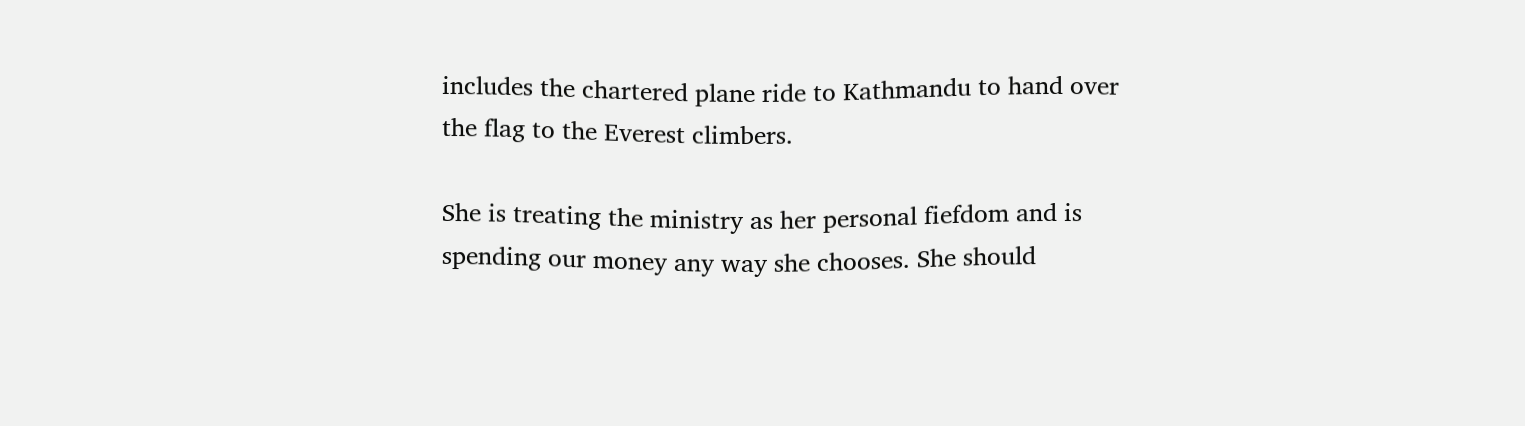includes the chartered plane ride to Kathmandu to hand over the flag to the Everest climbers.

She is treating the ministry as her personal fiefdom and is spending our money any way she chooses. She should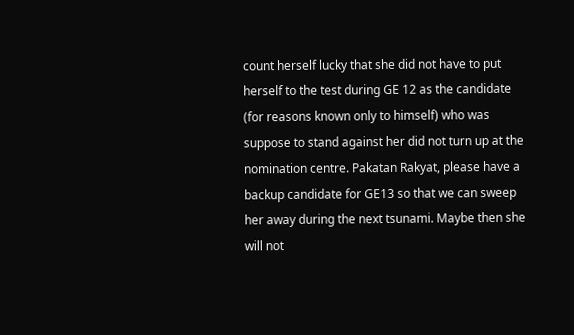count herself lucky that she did not have to put herself to the test during GE 12 as the candidate (for reasons known only to himself) who was suppose to stand against her did not turn up at the nomination centre. Pakatan Rakyat, please have a backup candidate for GE13 so that we can sweep her away during the next tsunami. Maybe then she will not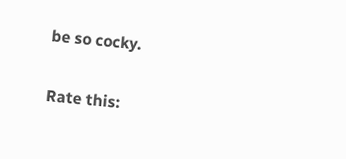be so cocky.

Rate this: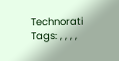Technorati Tags: , , , ,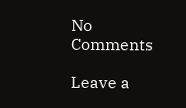No Comments

Leave a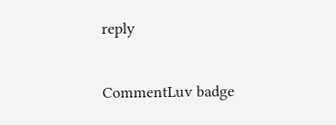reply

CommentLuv badge